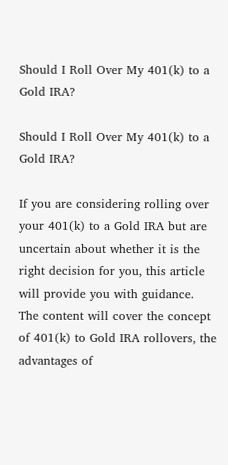Should I Roll Over My 401(k) to a Gold IRA?

Should I Roll Over My 401(k) to a Gold IRA?

If you are considering rolling over your 401(k) to a Gold IRA but are uncertain about whether it is the right decision for you, this article will provide you with guidance. The content will cover the concept of 401(k) to Gold IRA rollovers, the advantages of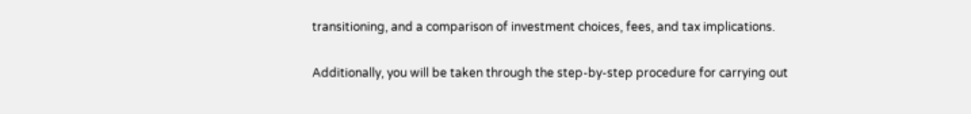transitioning, and a comparison of investment choices, fees, and tax implications.

Additionally, you will be taken through the step-by-step procedure for carrying out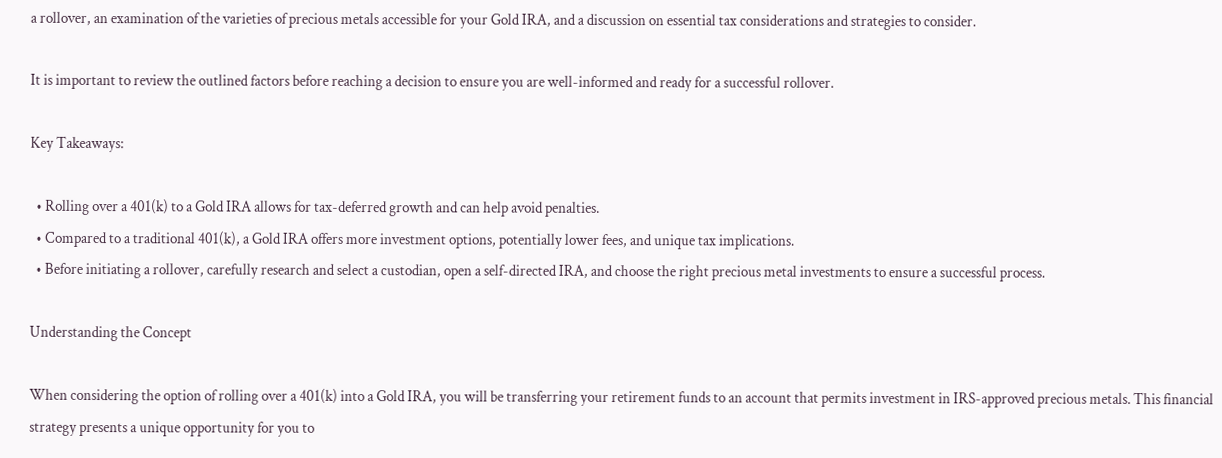a rollover, an examination of the varieties of precious metals accessible for your Gold IRA, and a discussion on essential tax considerations and strategies to consider.

It is important to review the outlined factors before reaching a decision to ensure you are well-informed and ready for a successful rollover.

Key Takeaways:

  • Rolling over a 401(k) to a Gold IRA allows for tax-deferred growth and can help avoid penalties.
  • Compared to a traditional 401(k), a Gold IRA offers more investment options, potentially lower fees, and unique tax implications.
  • Before initiating a rollover, carefully research and select a custodian, open a self-directed IRA, and choose the right precious metal investments to ensure a successful process.

Understanding the Concept

When considering the option of rolling over a 401(k) into a Gold IRA, you will be transferring your retirement funds to an account that permits investment in IRS-approved precious metals. This financial strategy presents a unique opportunity for you to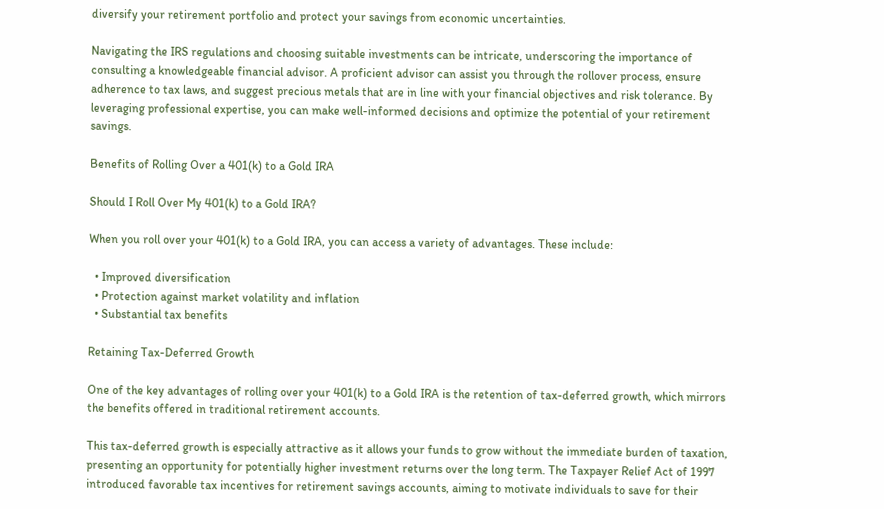diversify your retirement portfolio and protect your savings from economic uncertainties.

Navigating the IRS regulations and choosing suitable investments can be intricate, underscoring the importance of consulting a knowledgeable financial advisor. A proficient advisor can assist you through the rollover process, ensure adherence to tax laws, and suggest precious metals that are in line with your financial objectives and risk tolerance. By leveraging professional expertise, you can make well-informed decisions and optimize the potential of your retirement savings.

Benefits of Rolling Over a 401(k) to a Gold IRA

Should I Roll Over My 401(k) to a Gold IRA?

When you roll over your 401(k) to a Gold IRA, you can access a variety of advantages. These include:

  • Improved diversification
  • Protection against market volatility and inflation
  • Substantial tax benefits

Retaining Tax-Deferred Growth

One of the key advantages of rolling over your 401(k) to a Gold IRA is the retention of tax-deferred growth, which mirrors the benefits offered in traditional retirement accounts.

This tax-deferred growth is especially attractive as it allows your funds to grow without the immediate burden of taxation, presenting an opportunity for potentially higher investment returns over the long term. The Taxpayer Relief Act of 1997 introduced favorable tax incentives for retirement savings accounts, aiming to motivate individuals to save for their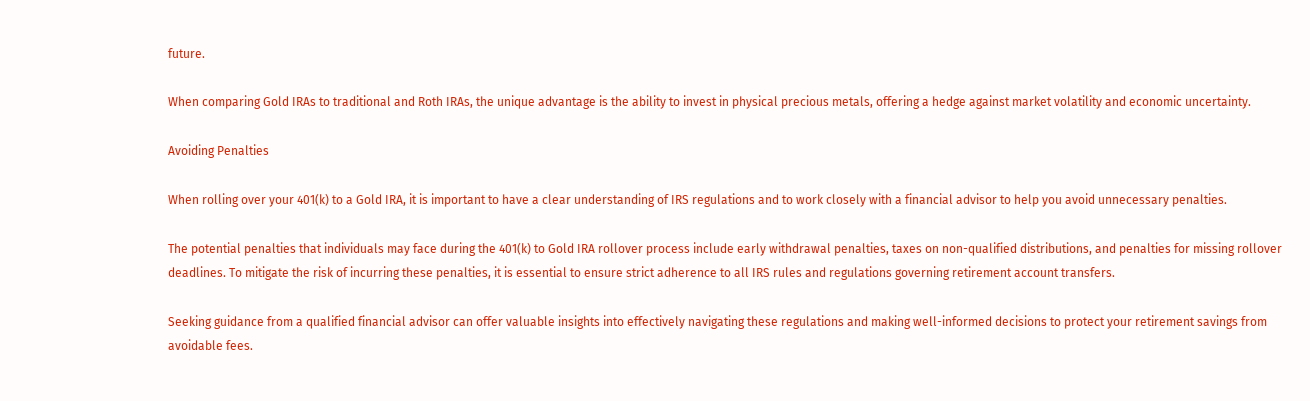future.

When comparing Gold IRAs to traditional and Roth IRAs, the unique advantage is the ability to invest in physical precious metals, offering a hedge against market volatility and economic uncertainty.

Avoiding Penalties

When rolling over your 401(k) to a Gold IRA, it is important to have a clear understanding of IRS regulations and to work closely with a financial advisor to help you avoid unnecessary penalties.

The potential penalties that individuals may face during the 401(k) to Gold IRA rollover process include early withdrawal penalties, taxes on non-qualified distributions, and penalties for missing rollover deadlines. To mitigate the risk of incurring these penalties, it is essential to ensure strict adherence to all IRS rules and regulations governing retirement account transfers.

Seeking guidance from a qualified financial advisor can offer valuable insights into effectively navigating these regulations and making well-informed decisions to protect your retirement savings from avoidable fees.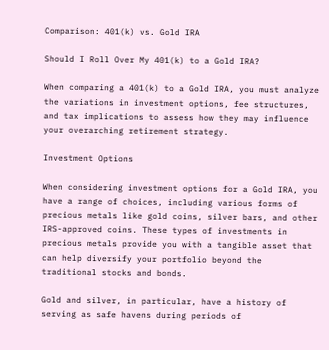Comparison: 401(k) vs. Gold IRA

Should I Roll Over My 401(k) to a Gold IRA?

When comparing a 401(k) to a Gold IRA, you must analyze the variations in investment options, fee structures, and tax implications to assess how they may influence your overarching retirement strategy.

Investment Options

When considering investment options for a Gold IRA, you have a range of choices, including various forms of precious metals like gold coins, silver bars, and other IRS-approved coins. These types of investments in precious metals provide you with a tangible asset that can help diversify your portfolio beyond the traditional stocks and bonds.

Gold and silver, in particular, have a history of serving as safe havens during periods of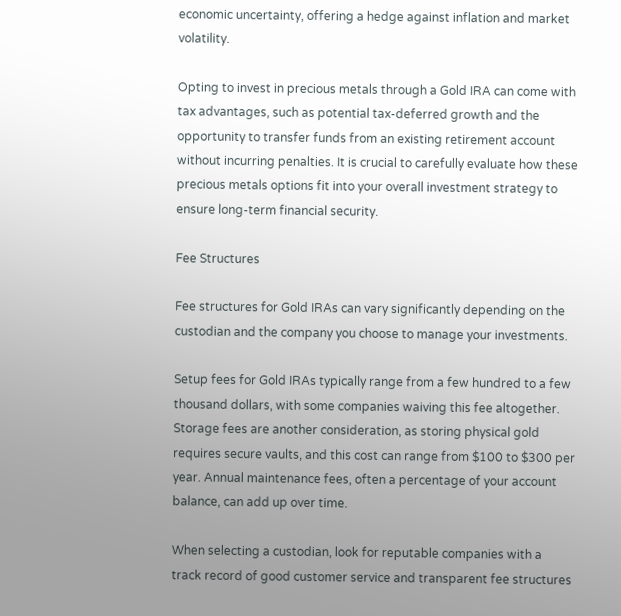economic uncertainty, offering a hedge against inflation and market volatility.

Opting to invest in precious metals through a Gold IRA can come with tax advantages, such as potential tax-deferred growth and the opportunity to transfer funds from an existing retirement account without incurring penalties. It is crucial to carefully evaluate how these precious metals options fit into your overall investment strategy to ensure long-term financial security.

Fee Structures

Fee structures for Gold IRAs can vary significantly depending on the custodian and the company you choose to manage your investments.

Setup fees for Gold IRAs typically range from a few hundred to a few thousand dollars, with some companies waiving this fee altogether. Storage fees are another consideration, as storing physical gold requires secure vaults, and this cost can range from $100 to $300 per year. Annual maintenance fees, often a percentage of your account balance, can add up over time.

When selecting a custodian, look for reputable companies with a track record of good customer service and transparent fee structures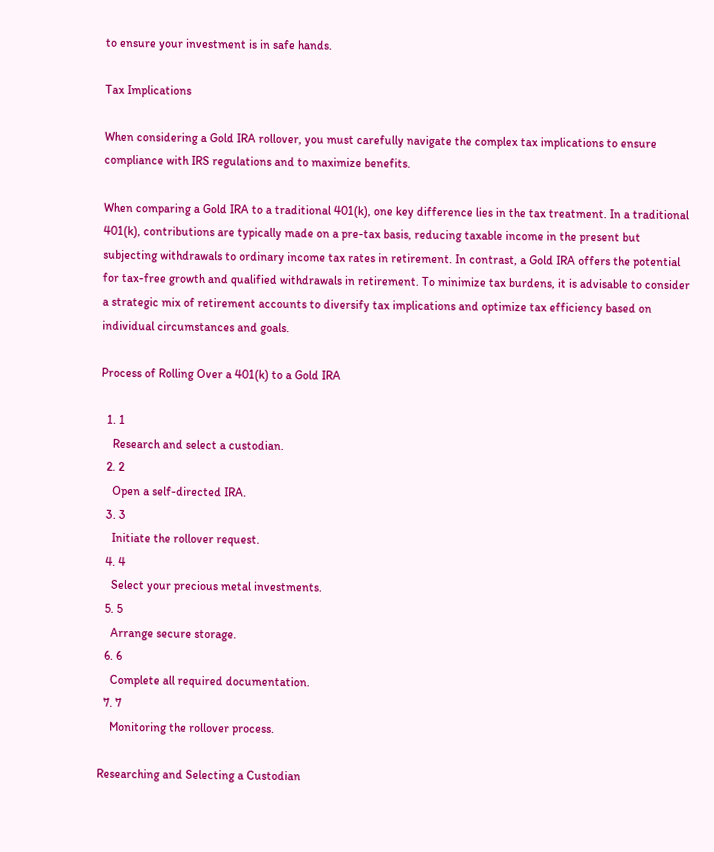to ensure your investment is in safe hands.

Tax Implications

When considering a Gold IRA rollover, you must carefully navigate the complex tax implications to ensure compliance with IRS regulations and to maximize benefits.

When comparing a Gold IRA to a traditional 401(k), one key difference lies in the tax treatment. In a traditional 401(k), contributions are typically made on a pre-tax basis, reducing taxable income in the present but subjecting withdrawals to ordinary income tax rates in retirement. In contrast, a Gold IRA offers the potential for tax-free growth and qualified withdrawals in retirement. To minimize tax burdens, it is advisable to consider a strategic mix of retirement accounts to diversify tax implications and optimize tax efficiency based on individual circumstances and goals.

Process of Rolling Over a 401(k) to a Gold IRA

  1. 1
    Research and select a custodian.
  2. 2
    Open a self-directed IRA.
  3. 3
    Initiate the rollover request.
  4. 4
    Select your precious metal investments.
  5. 5
    Arrange secure storage.
  6. 6
    Complete all required documentation.
  7. 7
    Monitoring the rollover process.

Researching and Selecting a Custodian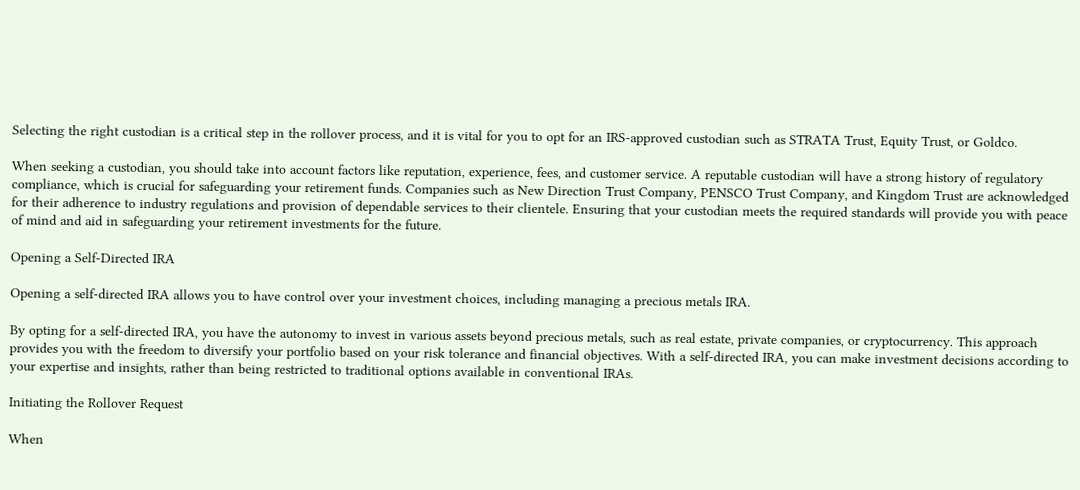Selecting the right custodian is a critical step in the rollover process, and it is vital for you to opt for an IRS-approved custodian such as STRATA Trust, Equity Trust, or Goldco.

When seeking a custodian, you should take into account factors like reputation, experience, fees, and customer service. A reputable custodian will have a strong history of regulatory compliance, which is crucial for safeguarding your retirement funds. Companies such as New Direction Trust Company, PENSCO Trust Company, and Kingdom Trust are acknowledged for their adherence to industry regulations and provision of dependable services to their clientele. Ensuring that your custodian meets the required standards will provide you with peace of mind and aid in safeguarding your retirement investments for the future.

Opening a Self-Directed IRA

Opening a self-directed IRA allows you to have control over your investment choices, including managing a precious metals IRA.

By opting for a self-directed IRA, you have the autonomy to invest in various assets beyond precious metals, such as real estate, private companies, or cryptocurrency. This approach provides you with the freedom to diversify your portfolio based on your risk tolerance and financial objectives. With a self-directed IRA, you can make investment decisions according to your expertise and insights, rather than being restricted to traditional options available in conventional IRAs.

Initiating the Rollover Request

When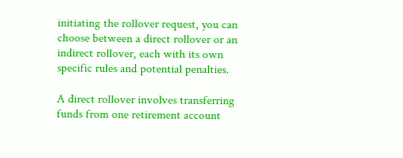initiating the rollover request, you can choose between a direct rollover or an indirect rollover, each with its own specific rules and potential penalties.

A direct rollover involves transferring funds from one retirement account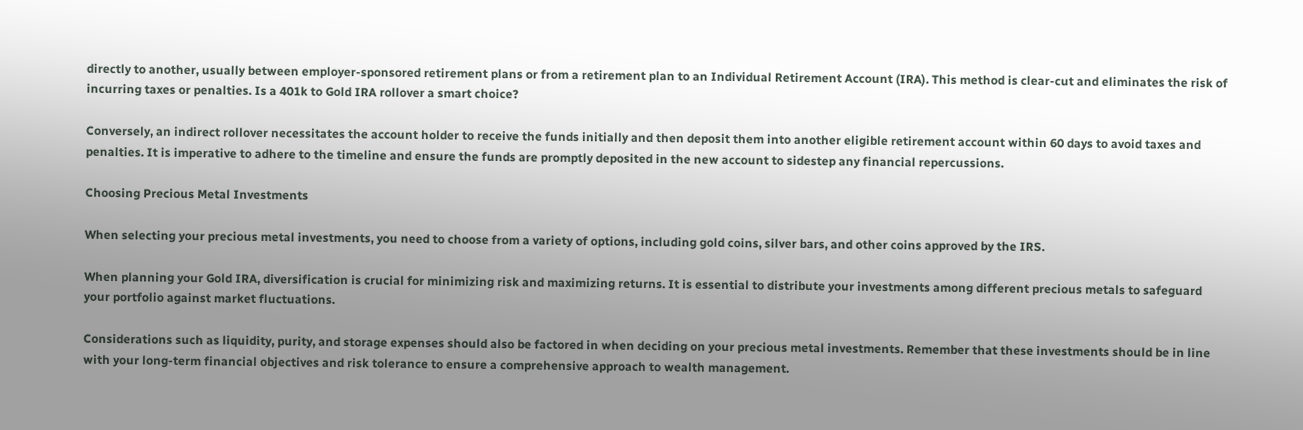directly to another, usually between employer-sponsored retirement plans or from a retirement plan to an Individual Retirement Account (IRA). This method is clear-cut and eliminates the risk of incurring taxes or penalties. Is a 401k to Gold IRA rollover a smart choice?

Conversely, an indirect rollover necessitates the account holder to receive the funds initially and then deposit them into another eligible retirement account within 60 days to avoid taxes and penalties. It is imperative to adhere to the timeline and ensure the funds are promptly deposited in the new account to sidestep any financial repercussions.

Choosing Precious Metal Investments

When selecting your precious metal investments, you need to choose from a variety of options, including gold coins, silver bars, and other coins approved by the IRS.

When planning your Gold IRA, diversification is crucial for minimizing risk and maximizing returns. It is essential to distribute your investments among different precious metals to safeguard your portfolio against market fluctuations.

Considerations such as liquidity, purity, and storage expenses should also be factored in when deciding on your precious metal investments. Remember that these investments should be in line with your long-term financial objectives and risk tolerance to ensure a comprehensive approach to wealth management.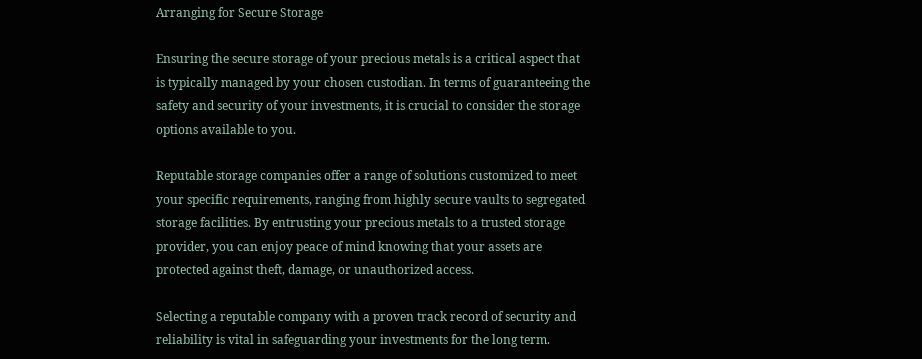Arranging for Secure Storage

Ensuring the secure storage of your precious metals is a critical aspect that is typically managed by your chosen custodian. In terms of guaranteeing the safety and security of your investments, it is crucial to consider the storage options available to you.

Reputable storage companies offer a range of solutions customized to meet your specific requirements, ranging from highly secure vaults to segregated storage facilities. By entrusting your precious metals to a trusted storage provider, you can enjoy peace of mind knowing that your assets are protected against theft, damage, or unauthorized access.

Selecting a reputable company with a proven track record of security and reliability is vital in safeguarding your investments for the long term.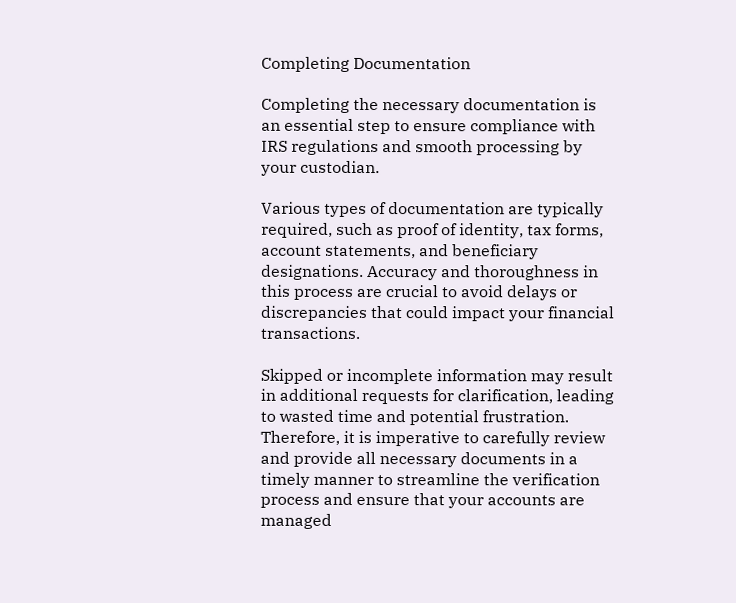Completing Documentation

Completing the necessary documentation is an essential step to ensure compliance with IRS regulations and smooth processing by your custodian.

Various types of documentation are typically required, such as proof of identity, tax forms, account statements, and beneficiary designations. Accuracy and thoroughness in this process are crucial to avoid delays or discrepancies that could impact your financial transactions.

Skipped or incomplete information may result in additional requests for clarification, leading to wasted time and potential frustration. Therefore, it is imperative to carefully review and provide all necessary documents in a timely manner to streamline the verification process and ensure that your accounts are managed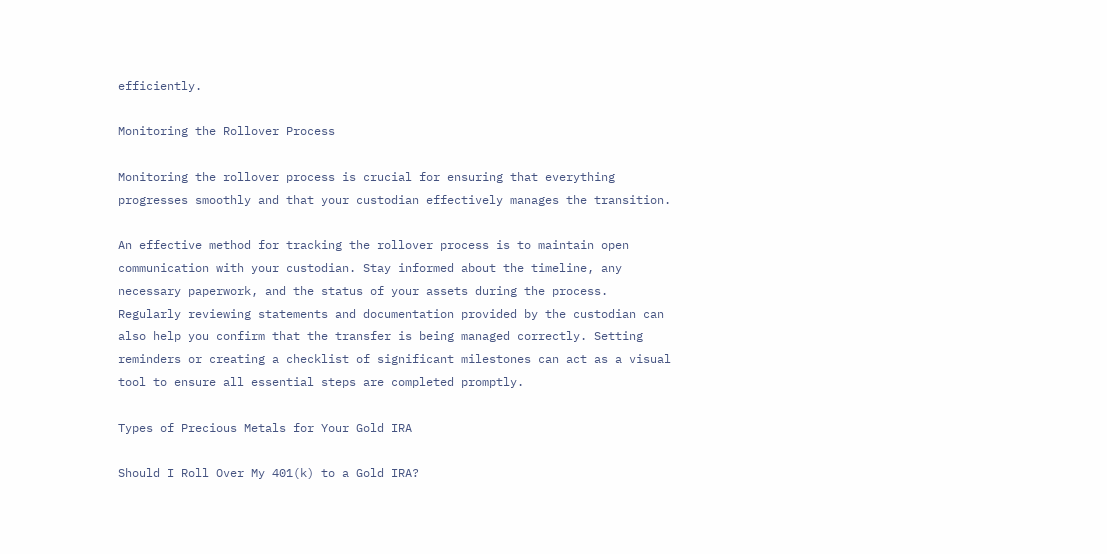efficiently.

Monitoring the Rollover Process

Monitoring the rollover process is crucial for ensuring that everything progresses smoothly and that your custodian effectively manages the transition.

An effective method for tracking the rollover process is to maintain open communication with your custodian. Stay informed about the timeline, any necessary paperwork, and the status of your assets during the process. Regularly reviewing statements and documentation provided by the custodian can also help you confirm that the transfer is being managed correctly. Setting reminders or creating a checklist of significant milestones can act as a visual tool to ensure all essential steps are completed promptly.

Types of Precious Metals for Your Gold IRA

Should I Roll Over My 401(k) to a Gold IRA?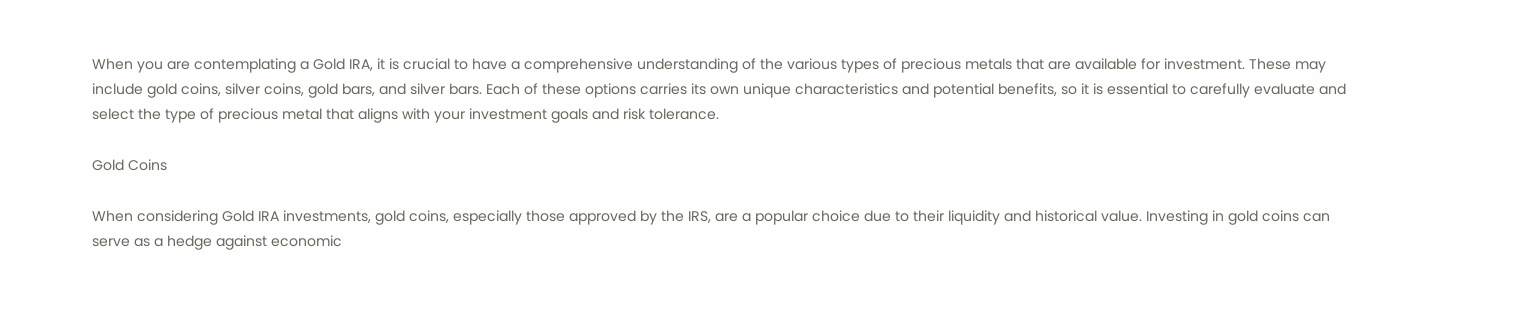When you are contemplating a Gold IRA, it is crucial to have a comprehensive understanding of the various types of precious metals that are available for investment. These may include gold coins, silver coins, gold bars, and silver bars. Each of these options carries its own unique characteristics and potential benefits, so it is essential to carefully evaluate and select the type of precious metal that aligns with your investment goals and risk tolerance.

Gold Coins

When considering Gold IRA investments, gold coins, especially those approved by the IRS, are a popular choice due to their liquidity and historical value. Investing in gold coins can serve as a hedge against economic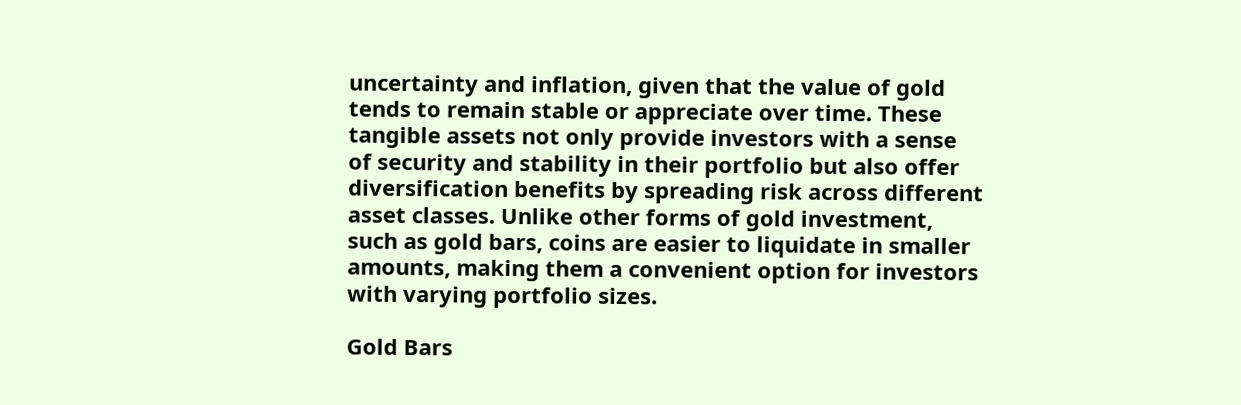uncertainty and inflation, given that the value of gold tends to remain stable or appreciate over time. These tangible assets not only provide investors with a sense of security and stability in their portfolio but also offer diversification benefits by spreading risk across different asset classes. Unlike other forms of gold investment, such as gold bars, coins are easier to liquidate in smaller amounts, making them a convenient option for investors with varying portfolio sizes.

Gold Bars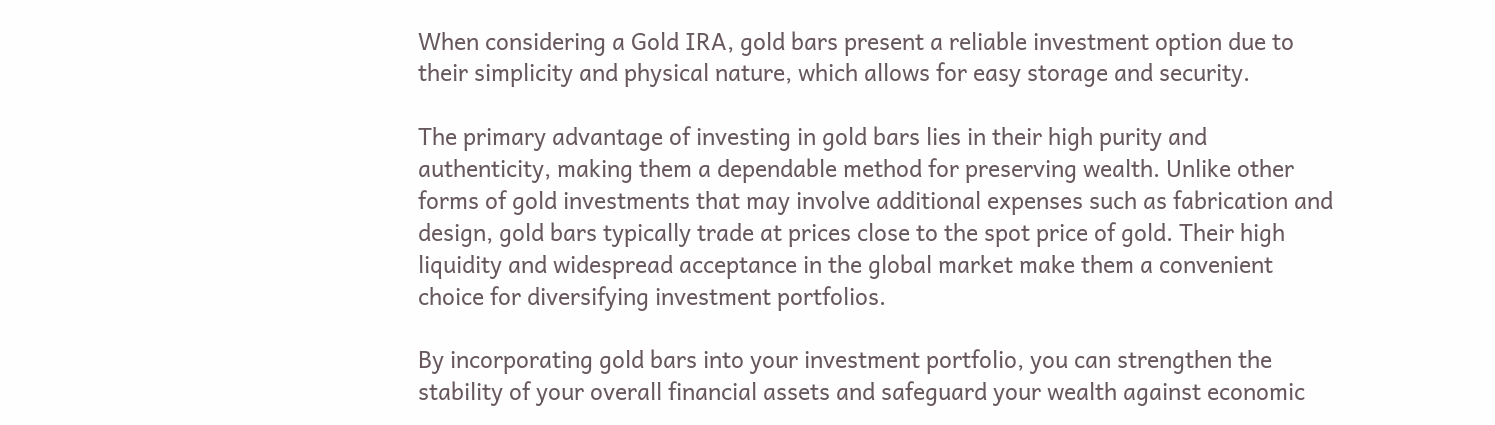When considering a Gold IRA, gold bars present a reliable investment option due to their simplicity and physical nature, which allows for easy storage and security.

The primary advantage of investing in gold bars lies in their high purity and authenticity, making them a dependable method for preserving wealth. Unlike other forms of gold investments that may involve additional expenses such as fabrication and design, gold bars typically trade at prices close to the spot price of gold. Their high liquidity and widespread acceptance in the global market make them a convenient choice for diversifying investment portfolios.

By incorporating gold bars into your investment portfolio, you can strengthen the stability of your overall financial assets and safeguard your wealth against economic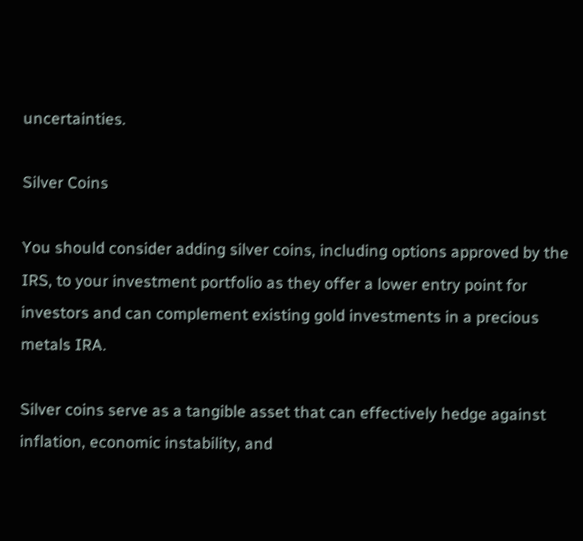uncertainties.

Silver Coins

You should consider adding silver coins, including options approved by the IRS, to your investment portfolio as they offer a lower entry point for investors and can complement existing gold investments in a precious metals IRA.

Silver coins serve as a tangible asset that can effectively hedge against inflation, economic instability, and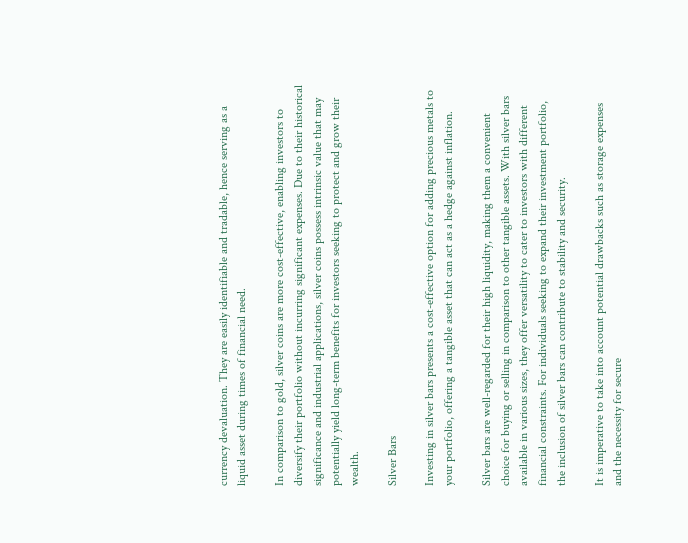currency devaluation. They are easily identifiable and tradable, hence serving as a liquid asset during times of financial need.

In comparison to gold, silver coins are more cost-effective, enabling investors to diversify their portfolio without incurring significant expenses. Due to their historical significance and industrial applications, silver coins possess intrinsic value that may potentially yield long-term benefits for investors seeking to protect and grow their wealth.

Silver Bars

Investing in silver bars presents a cost-effective option for adding precious metals to your portfolio, offering a tangible asset that can act as a hedge against inflation.

Silver bars are well-regarded for their high liquidity, making them a convenient choice for buying or selling in comparison to other tangible assets. With silver bars available in various sizes, they offer versatility to cater to investors with different financial constraints. For individuals seeking to expand their investment portfolio, the inclusion of silver bars can contribute to stability and security.

It is imperative to take into account potential drawbacks such as storage expenses and the necessity for secure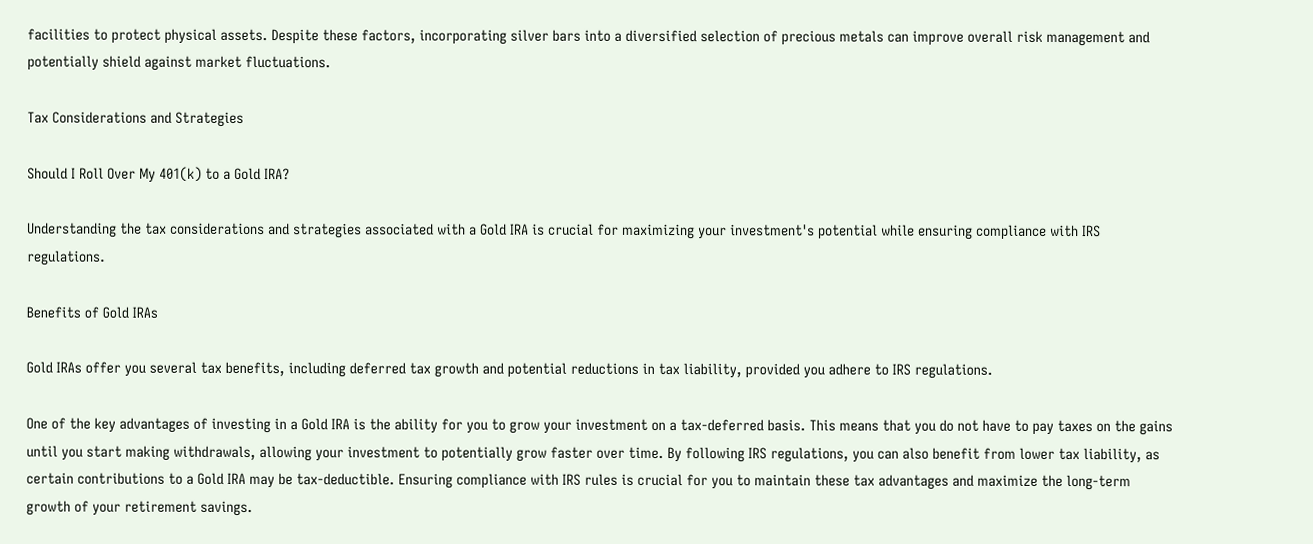facilities to protect physical assets. Despite these factors, incorporating silver bars into a diversified selection of precious metals can improve overall risk management and potentially shield against market fluctuations.

Tax Considerations and Strategies

Should I Roll Over My 401(k) to a Gold IRA?

Understanding the tax considerations and strategies associated with a Gold IRA is crucial for maximizing your investment's potential while ensuring compliance with IRS regulations.

Benefits of Gold IRAs

Gold IRAs offer you several tax benefits, including deferred tax growth and potential reductions in tax liability, provided you adhere to IRS regulations.

One of the key advantages of investing in a Gold IRA is the ability for you to grow your investment on a tax-deferred basis. This means that you do not have to pay taxes on the gains until you start making withdrawals, allowing your investment to potentially grow faster over time. By following IRS regulations, you can also benefit from lower tax liability, as certain contributions to a Gold IRA may be tax-deductible. Ensuring compliance with IRS rules is crucial for you to maintain these tax advantages and maximize the long-term growth of your retirement savings.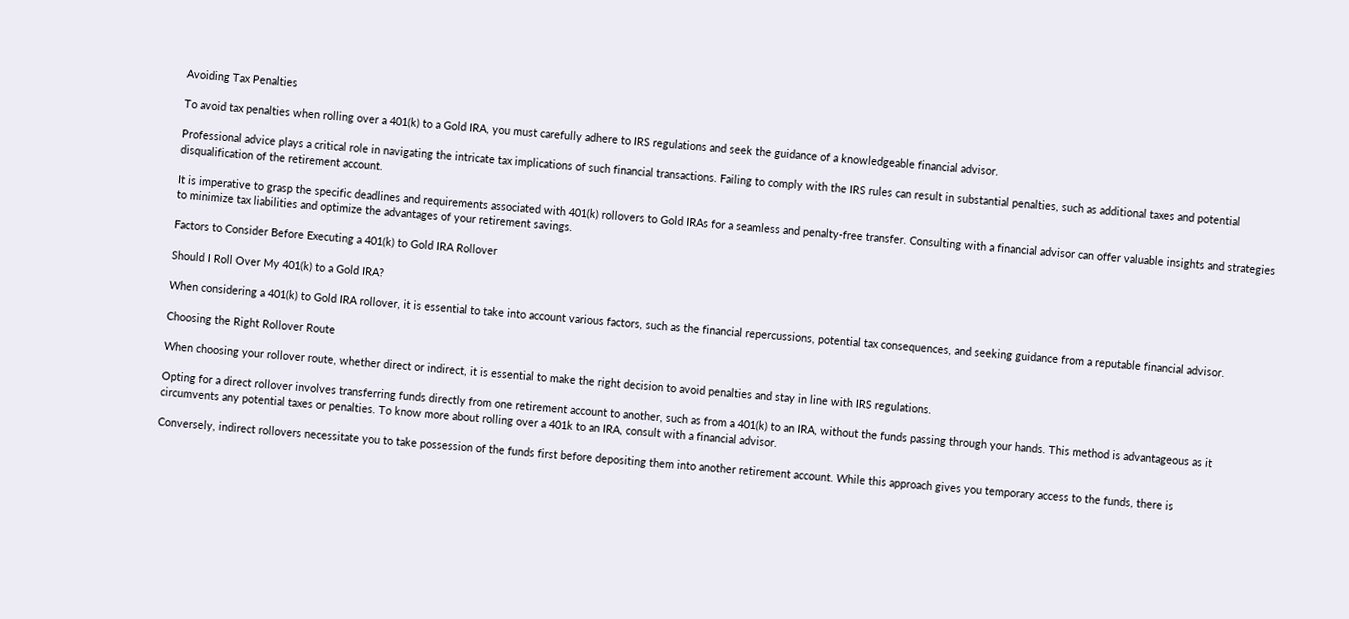Avoiding Tax Penalties

To avoid tax penalties when rolling over a 401(k) to a Gold IRA, you must carefully adhere to IRS regulations and seek the guidance of a knowledgeable financial advisor.

Professional advice plays a critical role in navigating the intricate tax implications of such financial transactions. Failing to comply with the IRS rules can result in substantial penalties, such as additional taxes and potential disqualification of the retirement account.

It is imperative to grasp the specific deadlines and requirements associated with 401(k) rollovers to Gold IRAs for a seamless and penalty-free transfer. Consulting with a financial advisor can offer valuable insights and strategies to minimize tax liabilities and optimize the advantages of your retirement savings.

Factors to Consider Before Executing a 401(k) to Gold IRA Rollover

Should I Roll Over My 401(k) to a Gold IRA?

When considering a 401(k) to Gold IRA rollover, it is essential to take into account various factors, such as the financial repercussions, potential tax consequences, and seeking guidance from a reputable financial advisor.

Choosing the Right Rollover Route

When choosing your rollover route, whether direct or indirect, it is essential to make the right decision to avoid penalties and stay in line with IRS regulations.

Opting for a direct rollover involves transferring funds directly from one retirement account to another, such as from a 401(k) to an IRA, without the funds passing through your hands. This method is advantageous as it circumvents any potential taxes or penalties. To know more about rolling over a 401k to an IRA, consult with a financial advisor.

Conversely, indirect rollovers necessitate you to take possession of the funds first before depositing them into another retirement account. While this approach gives you temporary access to the funds, there is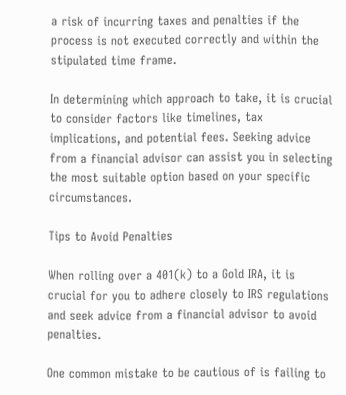a risk of incurring taxes and penalties if the process is not executed correctly and within the stipulated time frame.

In determining which approach to take, it is crucial to consider factors like timelines, tax implications, and potential fees. Seeking advice from a financial advisor can assist you in selecting the most suitable option based on your specific circumstances.

Tips to Avoid Penalties

When rolling over a 401(k) to a Gold IRA, it is crucial for you to adhere closely to IRS regulations and seek advice from a financial advisor to avoid penalties.

One common mistake to be cautious of is failing to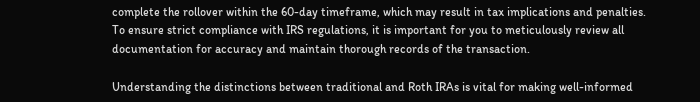complete the rollover within the 60-day timeframe, which may result in tax implications and penalties. To ensure strict compliance with IRS regulations, it is important for you to meticulously review all documentation for accuracy and maintain thorough records of the transaction.

Understanding the distinctions between traditional and Roth IRAs is vital for making well-informed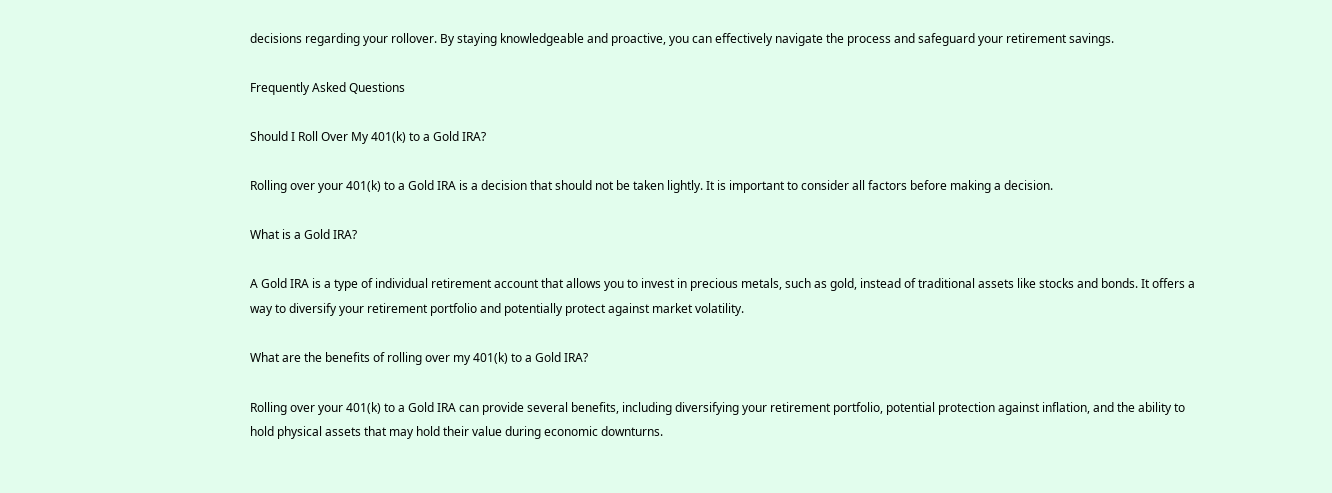decisions regarding your rollover. By staying knowledgeable and proactive, you can effectively navigate the process and safeguard your retirement savings.

Frequently Asked Questions

Should I Roll Over My 401(k) to a Gold IRA?

Rolling over your 401(k) to a Gold IRA is a decision that should not be taken lightly. It is important to consider all factors before making a decision.

What is a Gold IRA?

A Gold IRA is a type of individual retirement account that allows you to invest in precious metals, such as gold, instead of traditional assets like stocks and bonds. It offers a way to diversify your retirement portfolio and potentially protect against market volatility.

What are the benefits of rolling over my 401(k) to a Gold IRA?

Rolling over your 401(k) to a Gold IRA can provide several benefits, including diversifying your retirement portfolio, potential protection against inflation, and the ability to hold physical assets that may hold their value during economic downturns.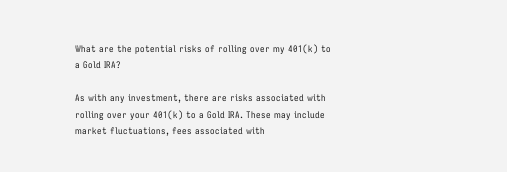What are the potential risks of rolling over my 401(k) to a Gold IRA?

As with any investment, there are risks associated with rolling over your 401(k) to a Gold IRA. These may include market fluctuations, fees associated with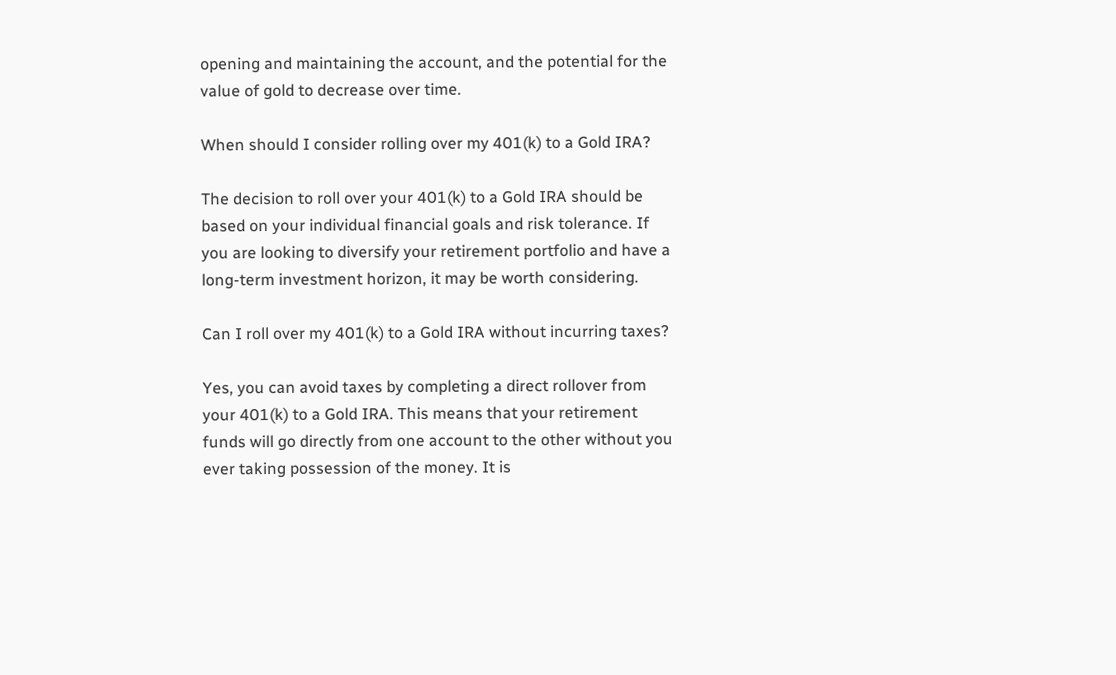opening and maintaining the account, and the potential for the value of gold to decrease over time.

When should I consider rolling over my 401(k) to a Gold IRA?

The decision to roll over your 401(k) to a Gold IRA should be based on your individual financial goals and risk tolerance. If you are looking to diversify your retirement portfolio and have a long-term investment horizon, it may be worth considering.

Can I roll over my 401(k) to a Gold IRA without incurring taxes?

Yes, you can avoid taxes by completing a direct rollover from your 401(k) to a Gold IRA. This means that your retirement funds will go directly from one account to the other without you ever taking possession of the money. It is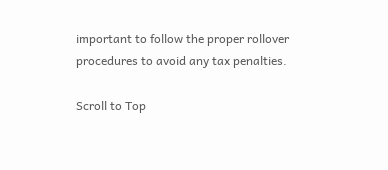important to follow the proper rollover procedures to avoid any tax penalties.

Scroll to Top